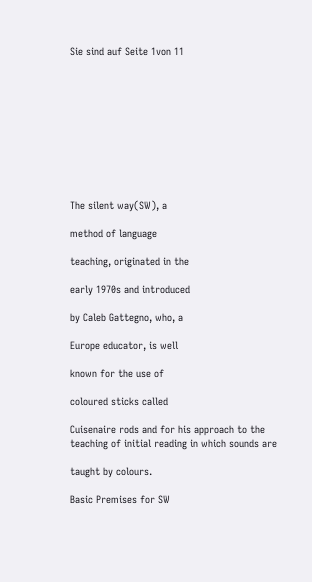Sie sind auf Seite 1von 11










The silent way(SW), a

method of language

teaching, originated in the

early 1970s and introduced

by Caleb Gattegno, who, a

Europe educator, is well

known for the use of

coloured sticks called

Cuisenaire rods and for his approach to the teaching of initial reading in which sounds are

taught by colours.

Basic Premises for SW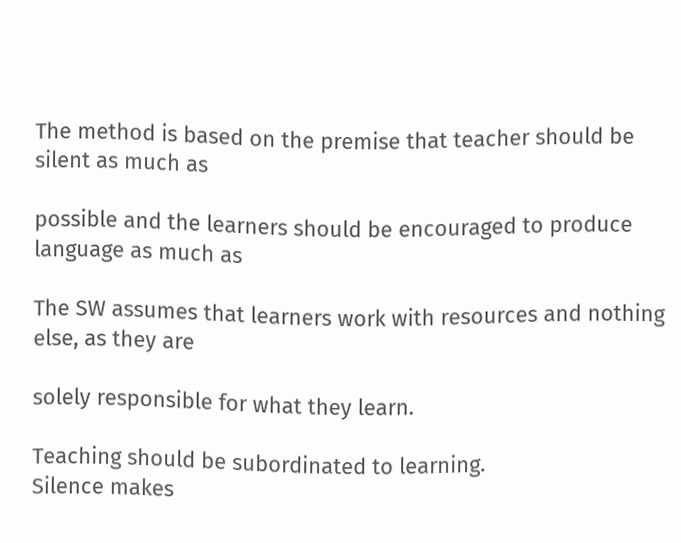The method is based on the premise that teacher should be silent as much as

possible and the learners should be encouraged to produce language as much as

The SW assumes that learners work with resources and nothing else, as they are

solely responsible for what they learn.

Teaching should be subordinated to learning.
Silence makes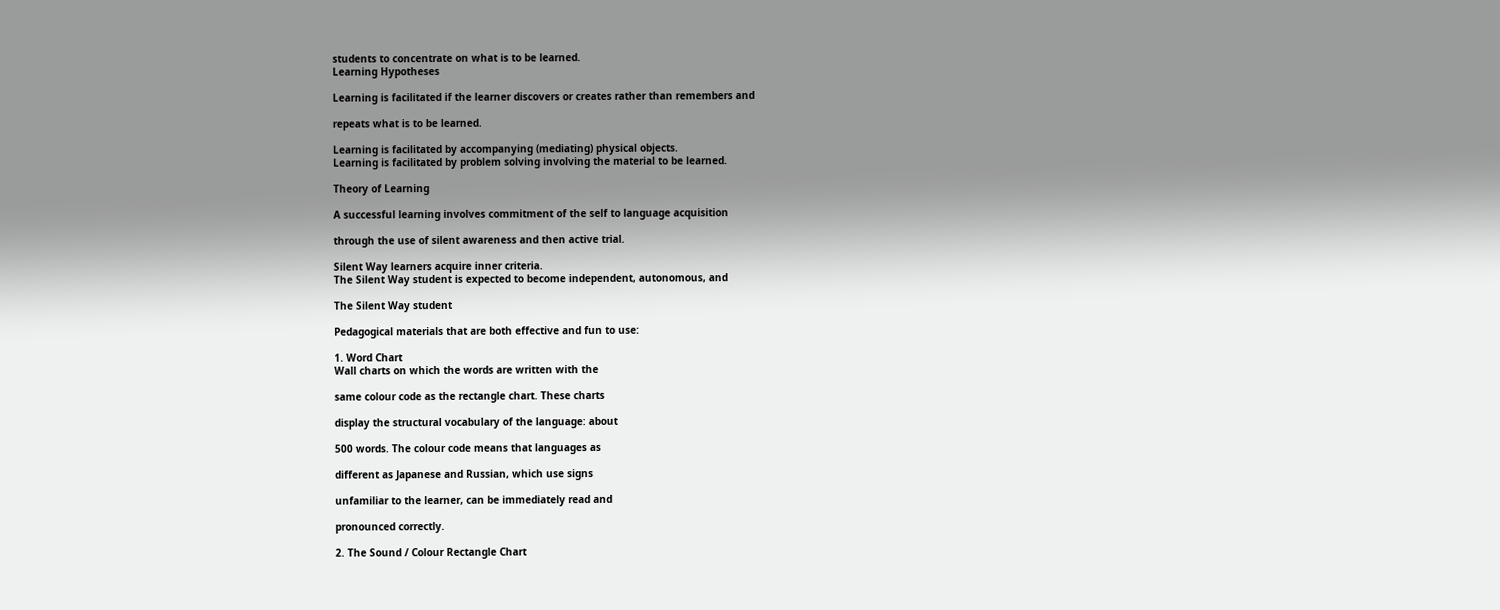students to concentrate on what is to be learned.
Learning Hypotheses

Learning is facilitated if the learner discovers or creates rather than remembers and

repeats what is to be learned.

Learning is facilitated by accompanying (mediating) physical objects.
Learning is facilitated by problem solving involving the material to be learned.

Theory of Learning

A successful learning involves commitment of the self to language acquisition

through the use of silent awareness and then active trial.

Silent Way learners acquire inner criteria.
The Silent Way student is expected to become independent, autonomous, and

The Silent Way student

Pedagogical materials that are both effective and fun to use:

1. Word Chart
Wall charts on which the words are written with the

same colour code as the rectangle chart. These charts

display the structural vocabulary of the language: about

500 words. The colour code means that languages as

different as Japanese and Russian, which use signs

unfamiliar to the learner, can be immediately read and

pronounced correctly.

2. The Sound / Colour Rectangle Chart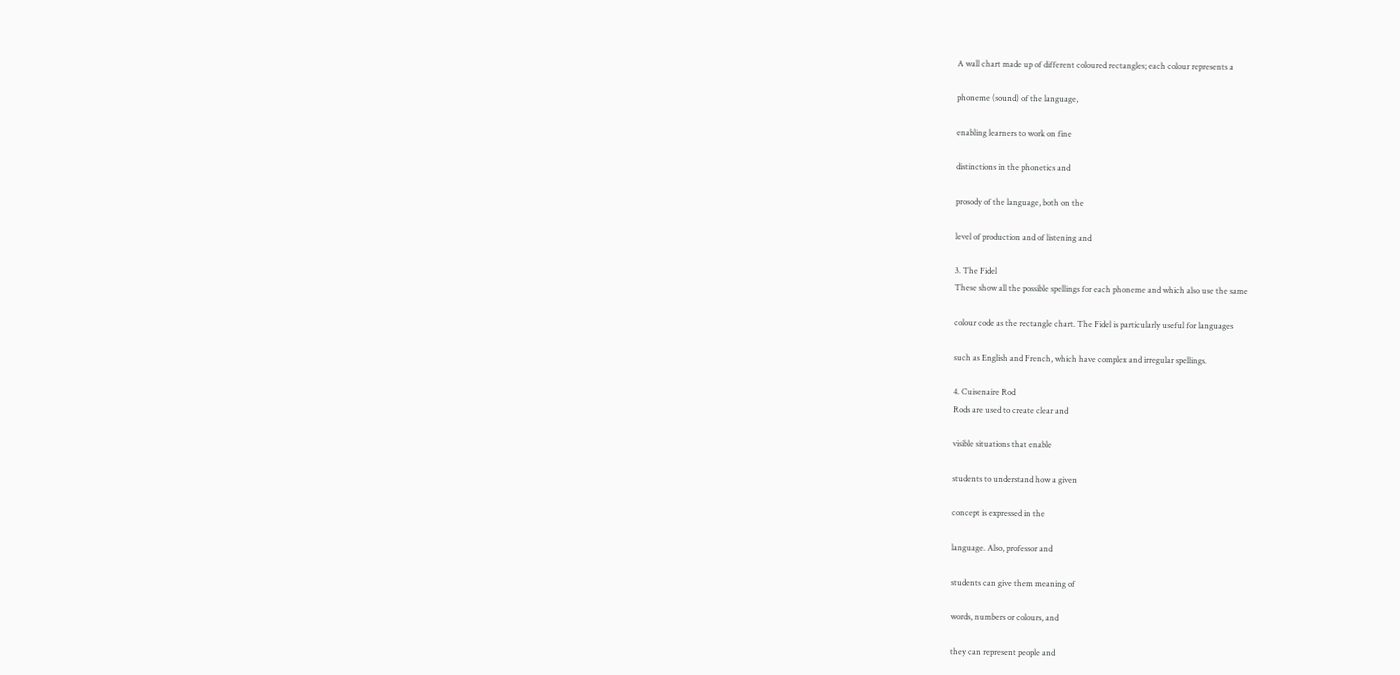A wall chart made up of different coloured rectangles; each colour represents a

phoneme (sound) of the language,

enabling learners to work on fine

distinctions in the phonetics and

prosody of the language, both on the

level of production and of listening and

3. The Fidel
These show all the possible spellings for each phoneme and which also use the same

colour code as the rectangle chart. The Fidel is particularly useful for languages

such as English and French, which have complex and irregular spellings.

4. Cuisenaire Rod
Rods are used to create clear and

visible situations that enable

students to understand how a given

concept is expressed in the

language. Also, professor and

students can give them meaning of

words, numbers or colours, and

they can represent people and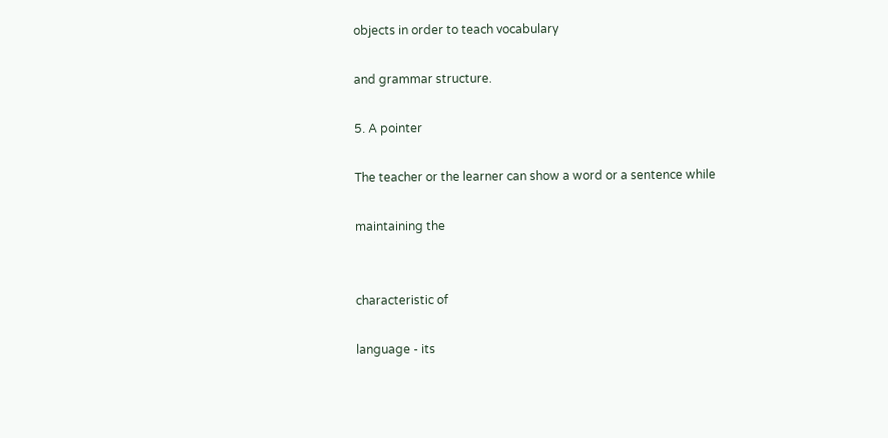objects in order to teach vocabulary

and grammar structure.

5. A pointer

The teacher or the learner can show a word or a sentence while

maintaining the


characteristic of

language - its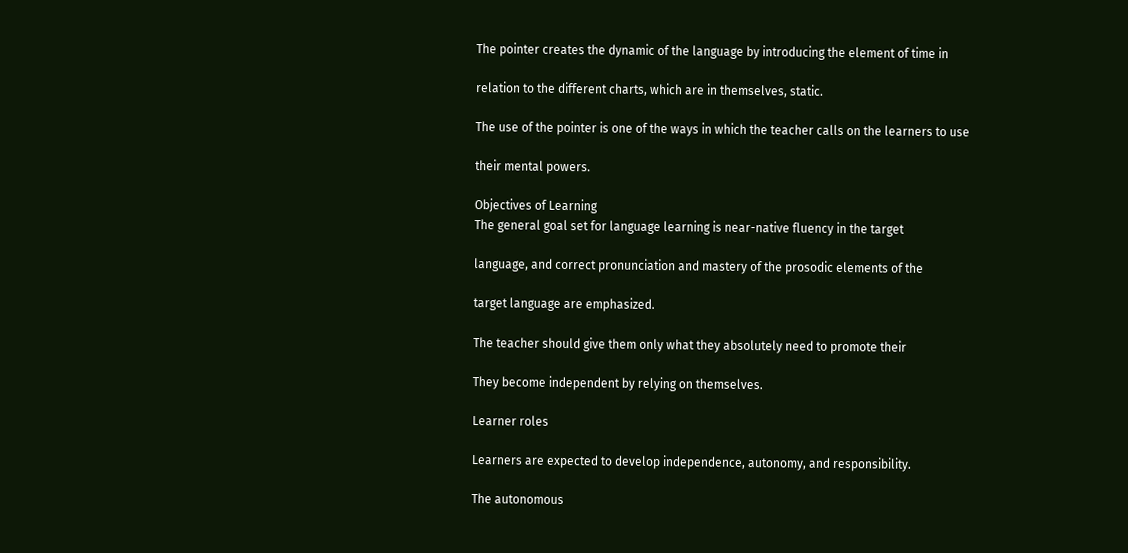The pointer creates the dynamic of the language by introducing the element of time in

relation to the different charts, which are in themselves, static.

The use of the pointer is one of the ways in which the teacher calls on the learners to use

their mental powers.

Objectives of Learning
The general goal set for language learning is near-native fluency in the target

language, and correct pronunciation and mastery of the prosodic elements of the

target language are emphasized.

The teacher should give them only what they absolutely need to promote their

They become independent by relying on themselves.

Learner roles

Learners are expected to develop independence, autonomy, and responsibility.

The autonomous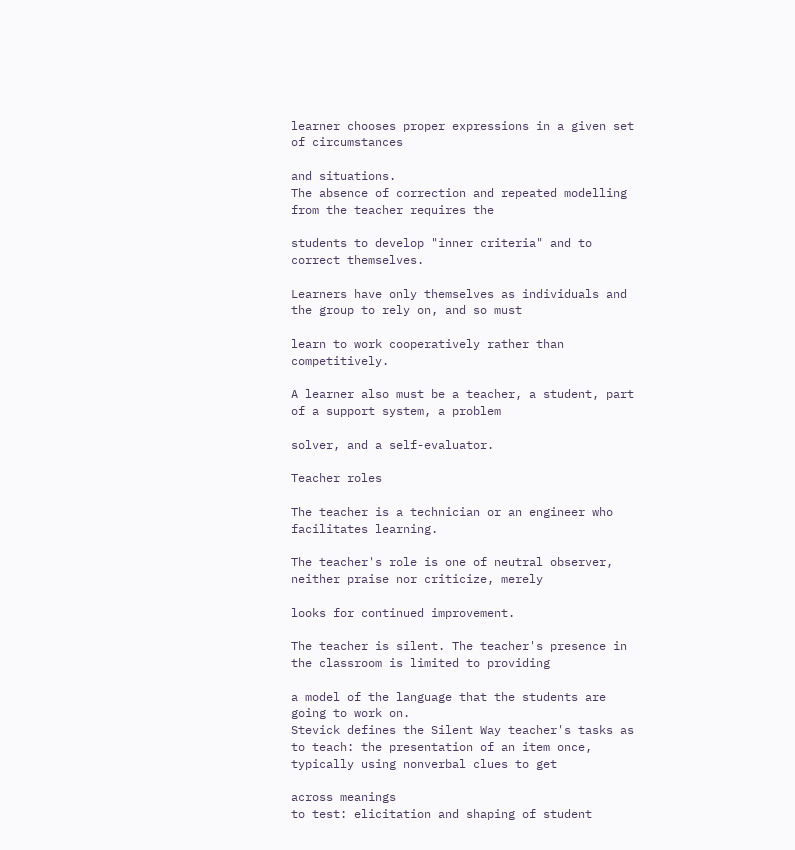learner chooses proper expressions in a given set of circumstances

and situations.
The absence of correction and repeated modelling from the teacher requires the

students to develop "inner criteria" and to correct themselves.

Learners have only themselves as individuals and the group to rely on, and so must

learn to work cooperatively rather than competitively.

A learner also must be a teacher, a student, part of a support system, a problem

solver, and a self-evaluator.

Teacher roles

The teacher is a technician or an engineer who facilitates learning.

The teacher's role is one of neutral observer, neither praise nor criticize, merely

looks for continued improvement.

The teacher is silent. The teacher's presence in the classroom is limited to providing

a model of the language that the students are going to work on.
Stevick defines the Silent Way teacher's tasks as
to teach: the presentation of an item once, typically using nonverbal clues to get

across meanings
to test: elicitation and shaping of student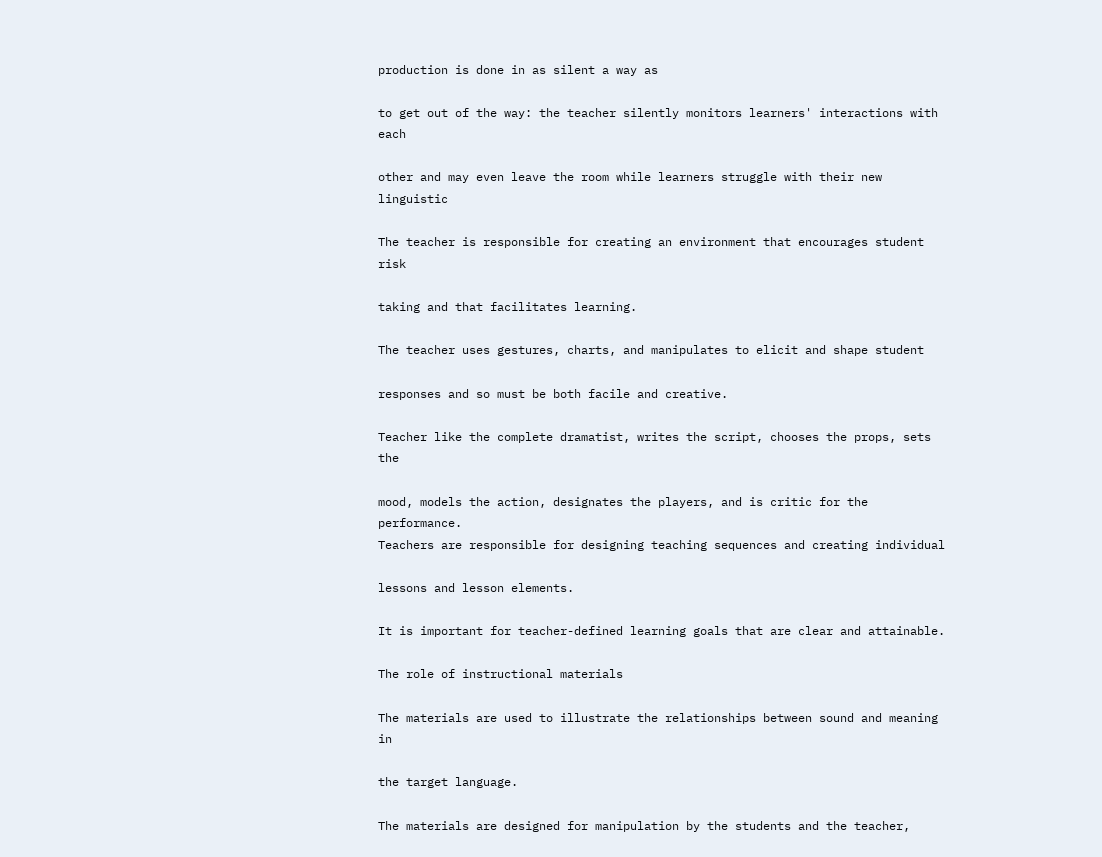production is done in as silent a way as

to get out of the way: the teacher silently monitors learners' interactions with each

other and may even leave the room while learners struggle with their new linguistic

The teacher is responsible for creating an environment that encourages student risk

taking and that facilitates learning.

The teacher uses gestures, charts, and manipulates to elicit and shape student

responses and so must be both facile and creative.

Teacher like the complete dramatist, writes the script, chooses the props, sets the

mood, models the action, designates the players, and is critic for the performance.
Teachers are responsible for designing teaching sequences and creating individual

lessons and lesson elements.

It is important for teacher-defined learning goals that are clear and attainable.

The role of instructional materials

The materials are used to illustrate the relationships between sound and meaning in

the target language.

The materials are designed for manipulation by the students and the teacher,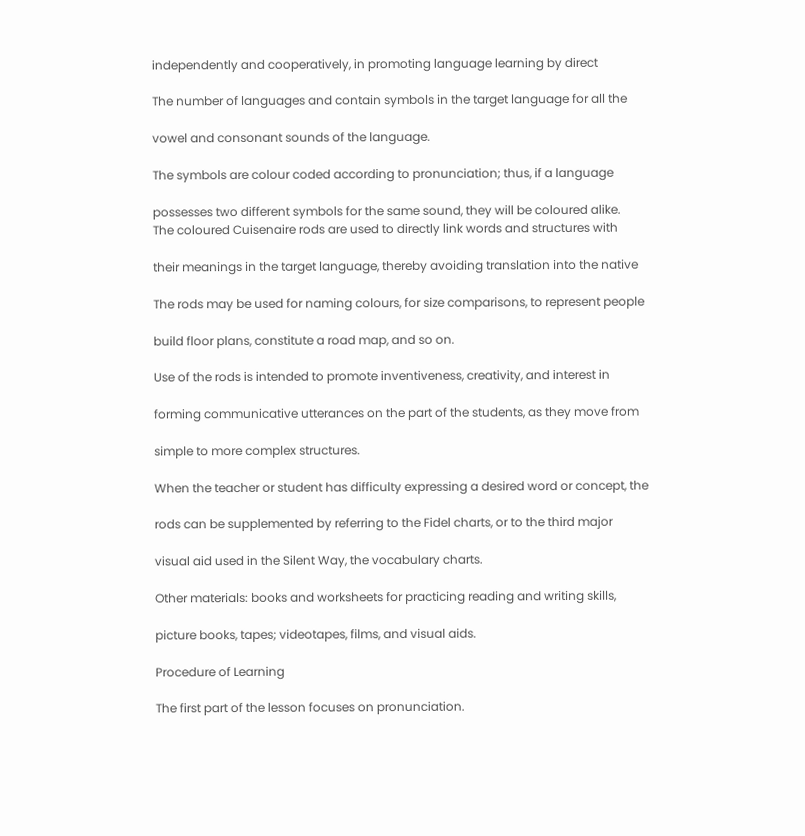independently and cooperatively, in promoting language learning by direct

The number of languages and contain symbols in the target language for all the

vowel and consonant sounds of the language.

The symbols are colour coded according to pronunciation; thus, if a language

possesses two different symbols for the same sound, they will be coloured alike.
The coloured Cuisenaire rods are used to directly link words and structures with

their meanings in the target language, thereby avoiding translation into the native

The rods may be used for naming colours, for size comparisons, to represent people

build floor plans, constitute a road map, and so on.

Use of the rods is intended to promote inventiveness, creativity, and interest in

forming communicative utterances on the part of the students, as they move from

simple to more complex structures.

When the teacher or student has difficulty expressing a desired word or concept, the

rods can be supplemented by referring to the Fidel charts, or to the third major

visual aid used in the Silent Way, the vocabulary charts.

Other materials: books and worksheets for practicing reading and writing skills,

picture books, tapes; videotapes, films, and visual aids.

Procedure of Learning

The first part of the lesson focuses on pronunciation.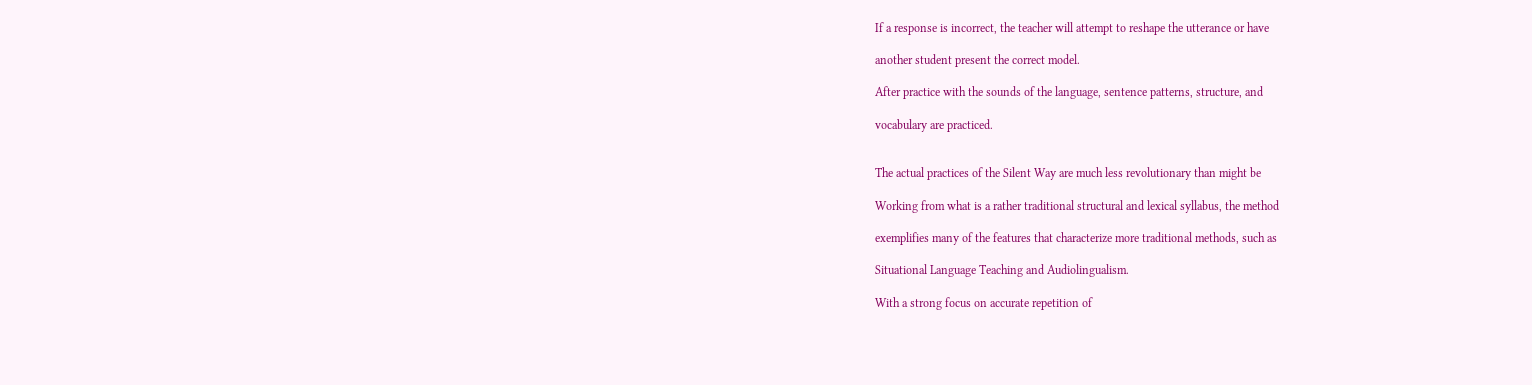If a response is incorrect, the teacher will attempt to reshape the utterance or have

another student present the correct model.

After practice with the sounds of the language, sentence patterns, structure, and

vocabulary are practiced.


The actual practices of the Silent Way are much less revolutionary than might be

Working from what is a rather traditional structural and lexical syllabus, the method

exemplifies many of the features that characterize more traditional methods, such as

Situational Language Teaching and Audiolingualism.

With a strong focus on accurate repetition of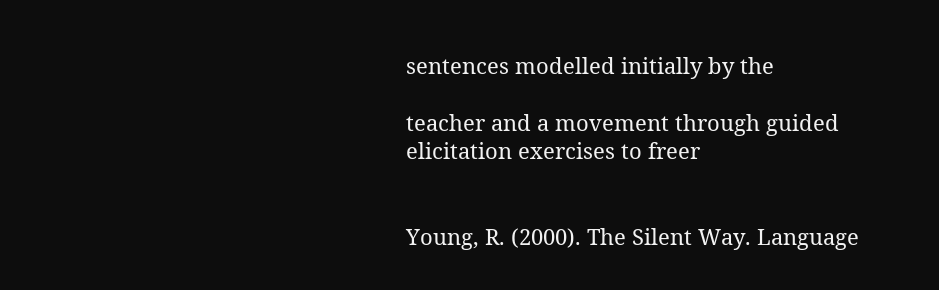sentences modelled initially by the

teacher and a movement through guided elicitation exercises to freer


Young, R. (2000). The Silent Way. Language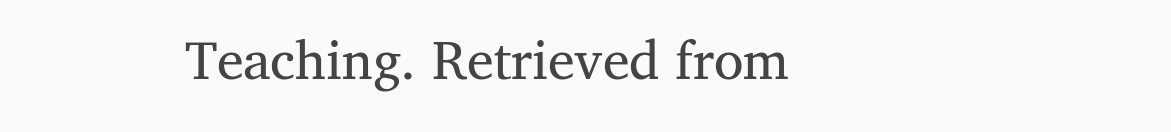Teaching. Retrieved from